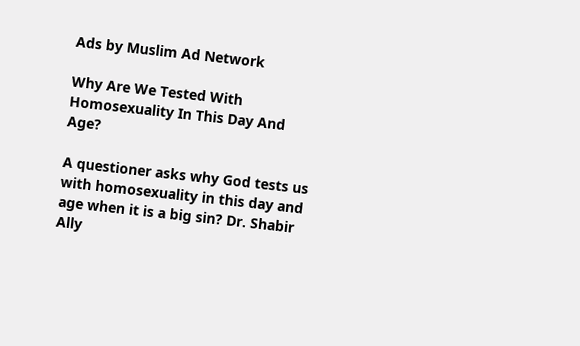Ads by Muslim Ad Network

Why Are We Tested With Homosexuality In This Day And Age?

A questioner asks why God tests us with homosexuality in this day and age when it is a big sin? Dr. Shabir Ally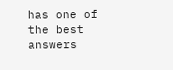has one of the best answers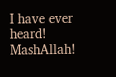I have ever heard! MashAllah!